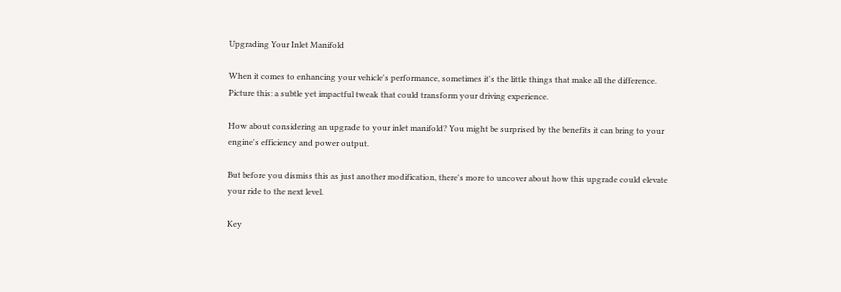Upgrading Your Inlet Manifold

When it comes to enhancing your vehicle's performance, sometimes it's the little things that make all the difference. Picture this: a subtle yet impactful tweak that could transform your driving experience.

How about considering an upgrade to your inlet manifold? You might be surprised by the benefits it can bring to your engine's efficiency and power output.

But before you dismiss this as just another modification, there's more to uncover about how this upgrade could elevate your ride to the next level.

Key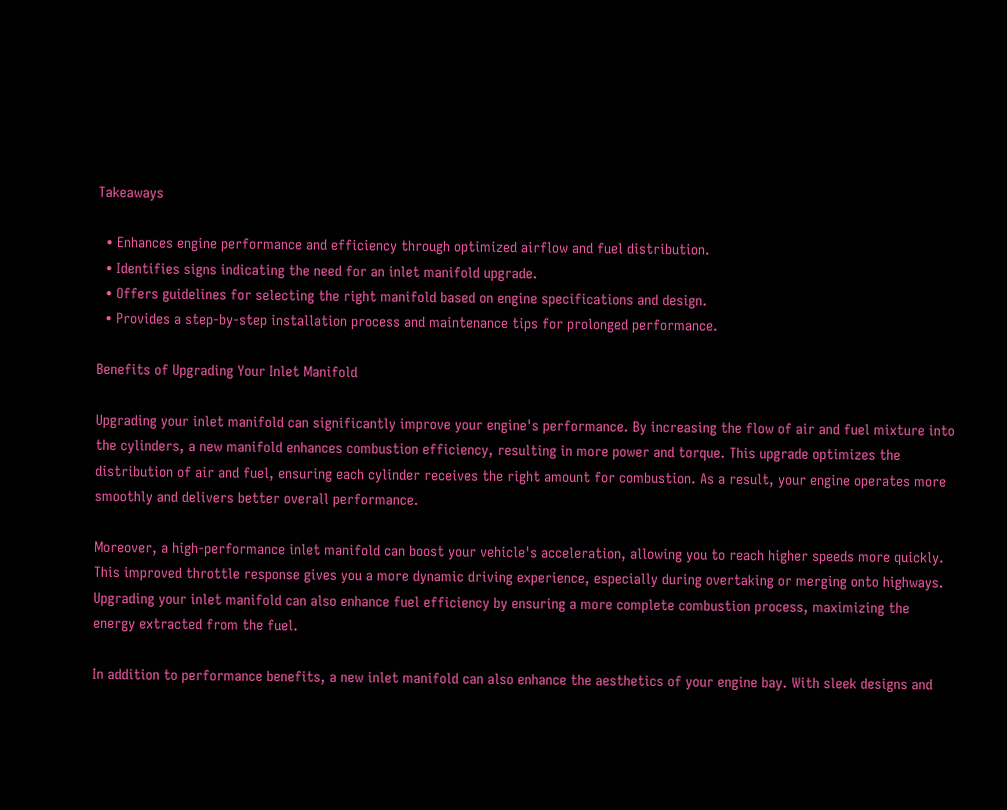Takeaways

  • Enhances engine performance and efficiency through optimized airflow and fuel distribution.
  • Identifies signs indicating the need for an inlet manifold upgrade.
  • Offers guidelines for selecting the right manifold based on engine specifications and design.
  • Provides a step-by-step installation process and maintenance tips for prolonged performance.

Benefits of Upgrading Your Inlet Manifold

Upgrading your inlet manifold can significantly improve your engine's performance. By increasing the flow of air and fuel mixture into the cylinders, a new manifold enhances combustion efficiency, resulting in more power and torque. This upgrade optimizes the distribution of air and fuel, ensuring each cylinder receives the right amount for combustion. As a result, your engine operates more smoothly and delivers better overall performance.

Moreover, a high-performance inlet manifold can boost your vehicle's acceleration, allowing you to reach higher speeds more quickly. This improved throttle response gives you a more dynamic driving experience, especially during overtaking or merging onto highways. Upgrading your inlet manifold can also enhance fuel efficiency by ensuring a more complete combustion process, maximizing the energy extracted from the fuel.

In addition to performance benefits, a new inlet manifold can also enhance the aesthetics of your engine bay. With sleek designs and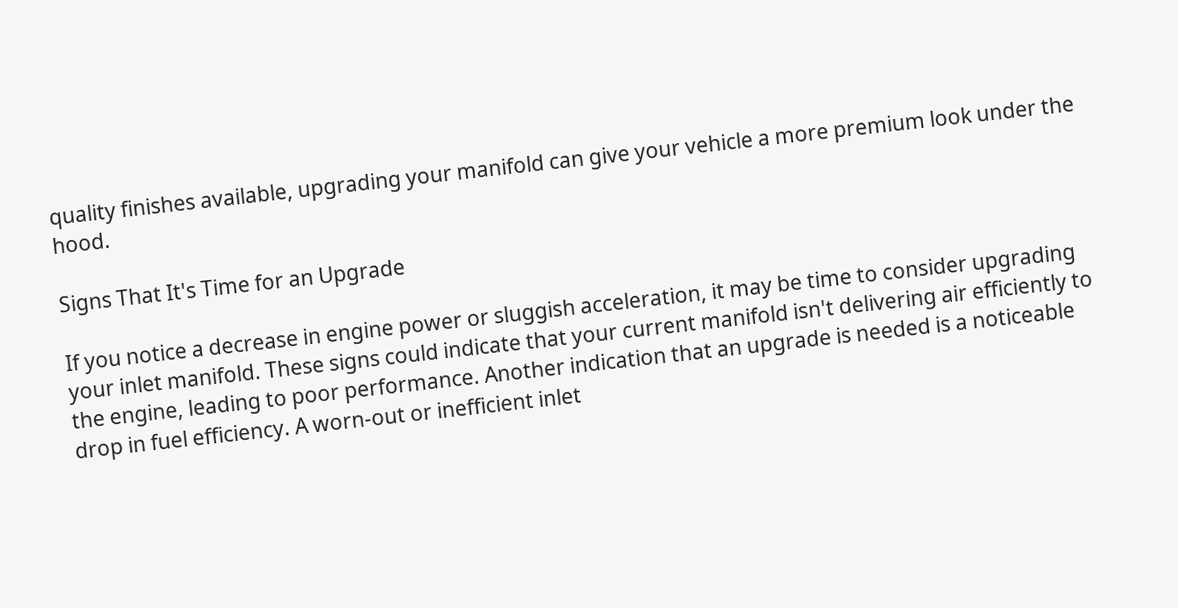quality finishes available, upgrading your manifold can give your vehicle a more premium look under the hood.

Signs That It's Time for an Upgrade

If you notice a decrease in engine power or sluggish acceleration, it may be time to consider upgrading your inlet manifold. These signs could indicate that your current manifold isn't delivering air efficiently to the engine, leading to poor performance. Another indication that an upgrade is needed is a noticeable drop in fuel efficiency. A worn-out or inefficient inlet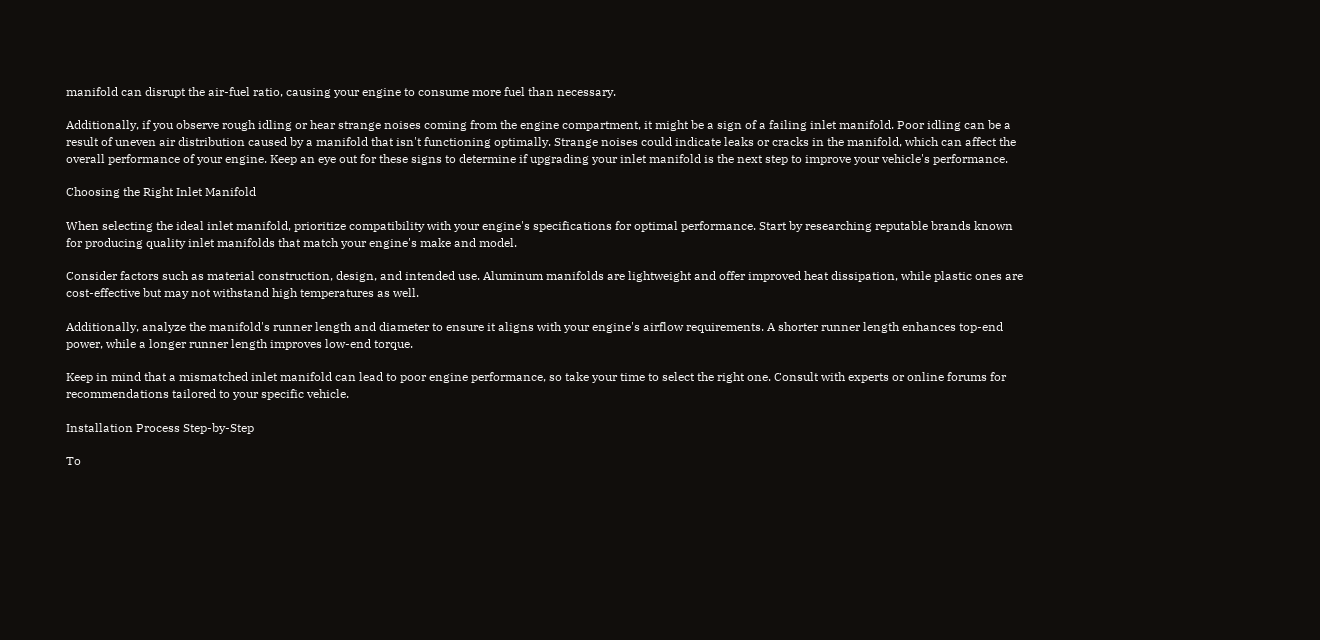manifold can disrupt the air-fuel ratio, causing your engine to consume more fuel than necessary.

Additionally, if you observe rough idling or hear strange noises coming from the engine compartment, it might be a sign of a failing inlet manifold. Poor idling can be a result of uneven air distribution caused by a manifold that isn't functioning optimally. Strange noises could indicate leaks or cracks in the manifold, which can affect the overall performance of your engine. Keep an eye out for these signs to determine if upgrading your inlet manifold is the next step to improve your vehicle's performance.

Choosing the Right Inlet Manifold

When selecting the ideal inlet manifold, prioritize compatibility with your engine's specifications for optimal performance. Start by researching reputable brands known for producing quality inlet manifolds that match your engine's make and model.

Consider factors such as material construction, design, and intended use. Aluminum manifolds are lightweight and offer improved heat dissipation, while plastic ones are cost-effective but may not withstand high temperatures as well.

Additionally, analyze the manifold's runner length and diameter to ensure it aligns with your engine's airflow requirements. A shorter runner length enhances top-end power, while a longer runner length improves low-end torque.

Keep in mind that a mismatched inlet manifold can lead to poor engine performance, so take your time to select the right one. Consult with experts or online forums for recommendations tailored to your specific vehicle.

Installation Process Step-by-Step

To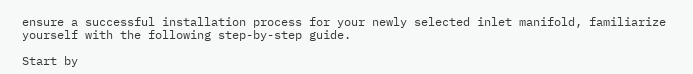ensure a successful installation process for your newly selected inlet manifold, familiarize yourself with the following step-by-step guide.

Start by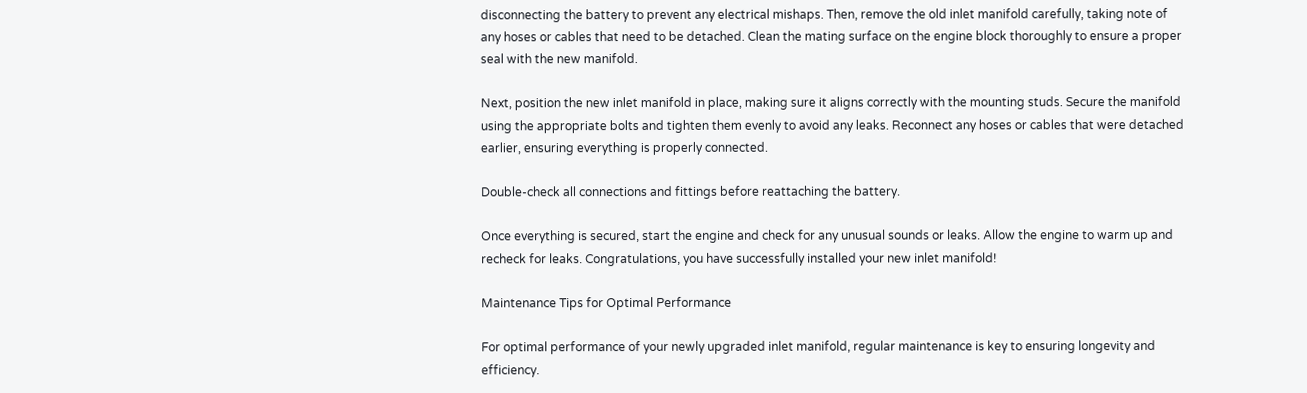disconnecting the battery to prevent any electrical mishaps. Then, remove the old inlet manifold carefully, taking note of any hoses or cables that need to be detached. Clean the mating surface on the engine block thoroughly to ensure a proper seal with the new manifold.

Next, position the new inlet manifold in place, making sure it aligns correctly with the mounting studs. Secure the manifold using the appropriate bolts and tighten them evenly to avoid any leaks. Reconnect any hoses or cables that were detached earlier, ensuring everything is properly connected.

Double-check all connections and fittings before reattaching the battery.

Once everything is secured, start the engine and check for any unusual sounds or leaks. Allow the engine to warm up and recheck for leaks. Congratulations, you have successfully installed your new inlet manifold!

Maintenance Tips for Optimal Performance

For optimal performance of your newly upgraded inlet manifold, regular maintenance is key to ensuring longevity and efficiency.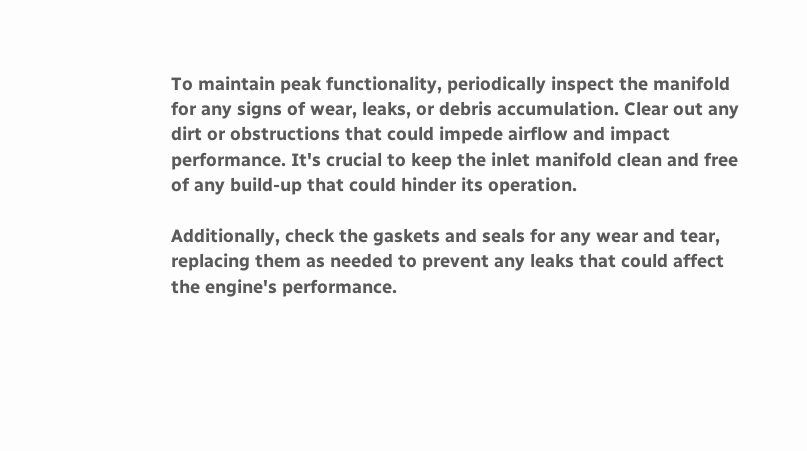To maintain peak functionality, periodically inspect the manifold for any signs of wear, leaks, or debris accumulation. Clear out any dirt or obstructions that could impede airflow and impact performance. It's crucial to keep the inlet manifold clean and free of any build-up that could hinder its operation.

Additionally, check the gaskets and seals for any wear and tear, replacing them as needed to prevent any leaks that could affect the engine's performance.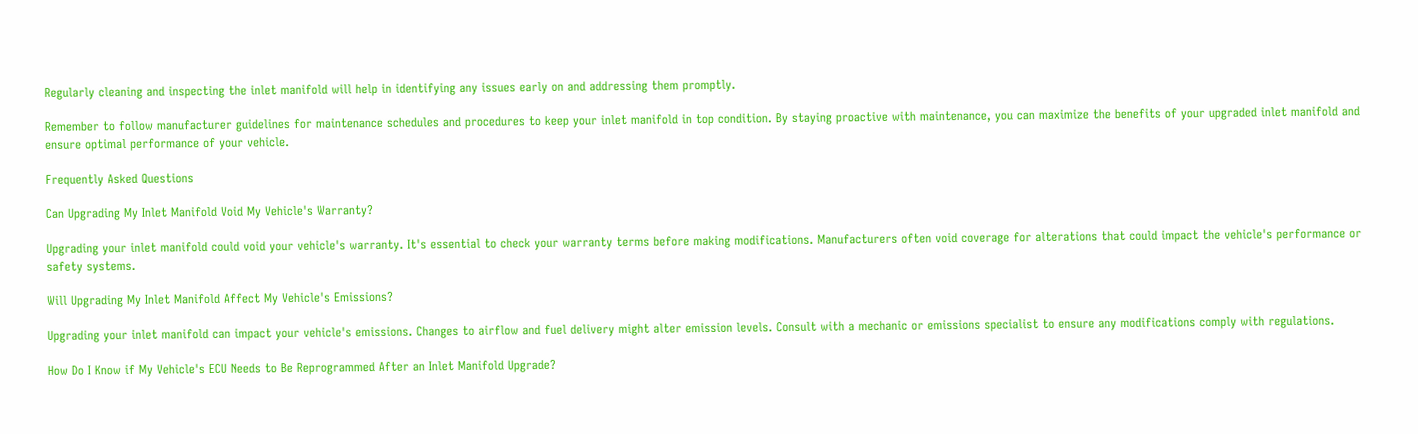Regularly cleaning and inspecting the inlet manifold will help in identifying any issues early on and addressing them promptly.

Remember to follow manufacturer guidelines for maintenance schedules and procedures to keep your inlet manifold in top condition. By staying proactive with maintenance, you can maximize the benefits of your upgraded inlet manifold and ensure optimal performance of your vehicle.

Frequently Asked Questions

Can Upgrading My Inlet Manifold Void My Vehicle's Warranty?

Upgrading your inlet manifold could void your vehicle's warranty. It's essential to check your warranty terms before making modifications. Manufacturers often void coverage for alterations that could impact the vehicle's performance or safety systems.

Will Upgrading My Inlet Manifold Affect My Vehicle's Emissions?

Upgrading your inlet manifold can impact your vehicle's emissions. Changes to airflow and fuel delivery might alter emission levels. Consult with a mechanic or emissions specialist to ensure any modifications comply with regulations.

How Do I Know if My Vehicle's ECU Needs to Be Reprogrammed After an Inlet Manifold Upgrade?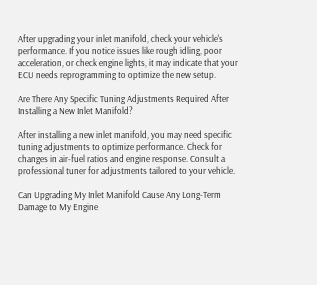After upgrading your inlet manifold, check your vehicle's performance. If you notice issues like rough idling, poor acceleration, or check engine lights, it may indicate that your ECU needs reprogramming to optimize the new setup.

Are There Any Specific Tuning Adjustments Required After Installing a New Inlet Manifold?

After installing a new inlet manifold, you may need specific tuning adjustments to optimize performance. Check for changes in air-fuel ratios and engine response. Consult a professional tuner for adjustments tailored to your vehicle.

Can Upgrading My Inlet Manifold Cause Any Long-Term Damage to My Engine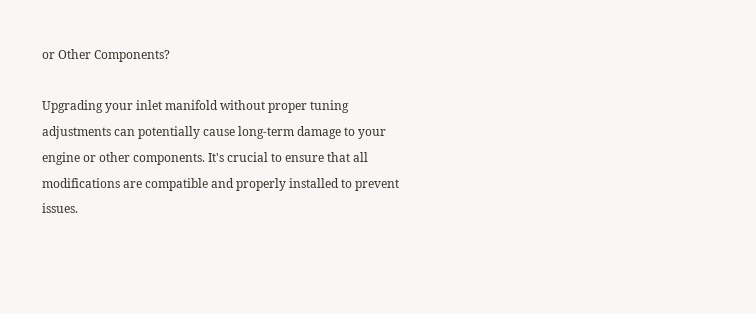or Other Components?

Upgrading your inlet manifold without proper tuning adjustments can potentially cause long-term damage to your engine or other components. It's crucial to ensure that all modifications are compatible and properly installed to prevent issues.